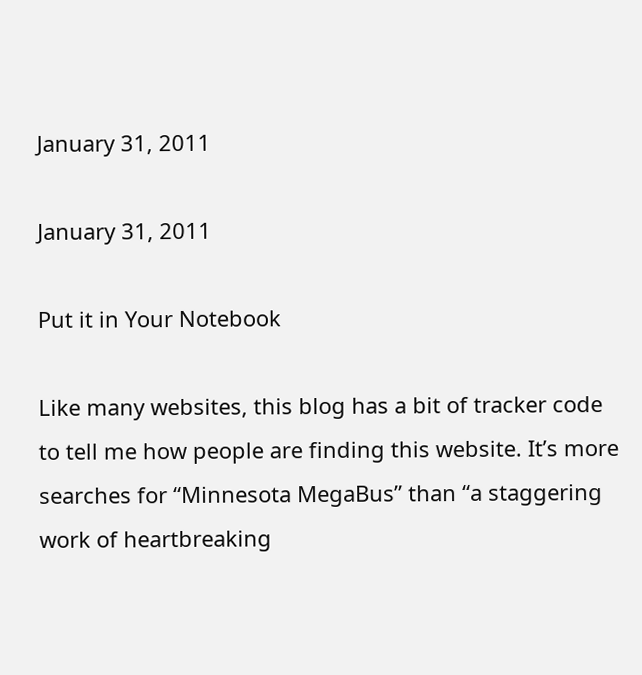January 31, 2011

January 31, 2011

Put it in Your Notebook

Like many websites, this blog has a bit of tracker code to tell me how people are finding this website. It’s more searches for “Minnesota MegaBus” than “a staggering work of heartbreaking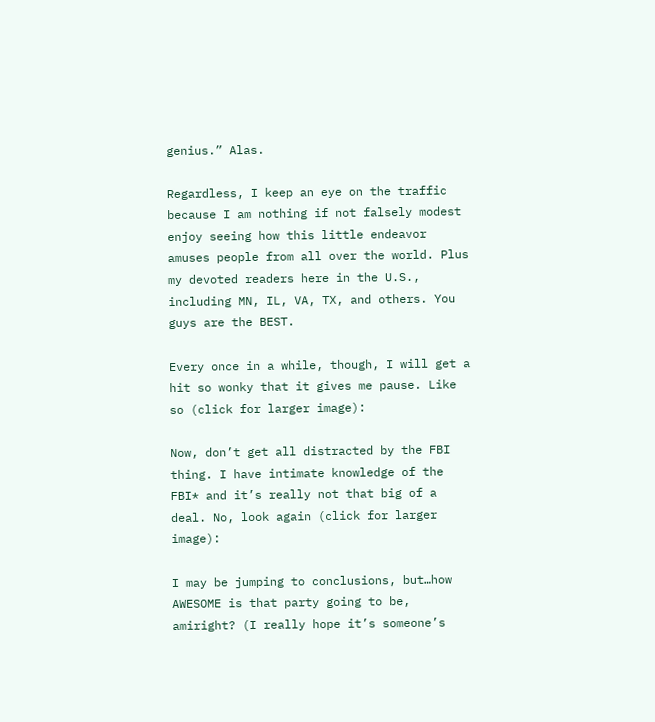genius.” Alas.

Regardless, I keep an eye on the traffic because I am nothing if not falsely modest enjoy seeing how this little endeavor amuses people from all over the world. Plus my devoted readers here in the U.S., including MN, IL, VA, TX, and others. You guys are the BEST.

Every once in a while, though, I will get a hit so wonky that it gives me pause. Like so (click for larger image):

Now, don’t get all distracted by the FBI thing. I have intimate knowledge of the FBI* and it’s really not that big of a deal. No, look again (click for larger image):

I may be jumping to conclusions, but…how AWESOME is that party going to be, amiright? (I really hope it’s someone’s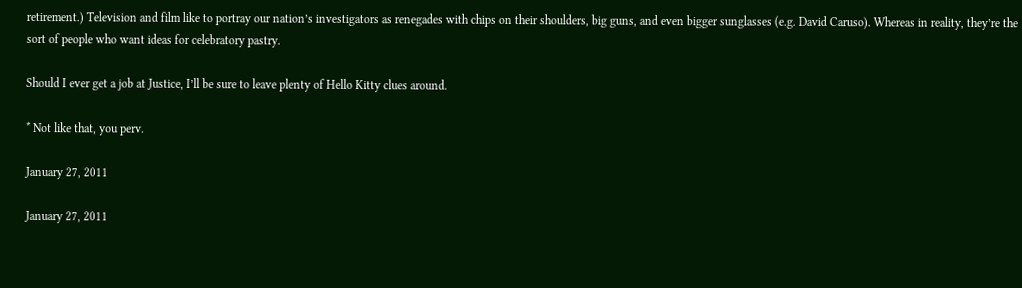retirement.) Television and film like to portray our nation’s investigators as renegades with chips on their shoulders, big guns, and even bigger sunglasses (e.g. David Caruso). Whereas in reality, they’re the sort of people who want ideas for celebratory pastry.

Should I ever get a job at Justice, I’ll be sure to leave plenty of Hello Kitty clues around.

* Not like that, you perv.

January 27, 2011

January 27, 2011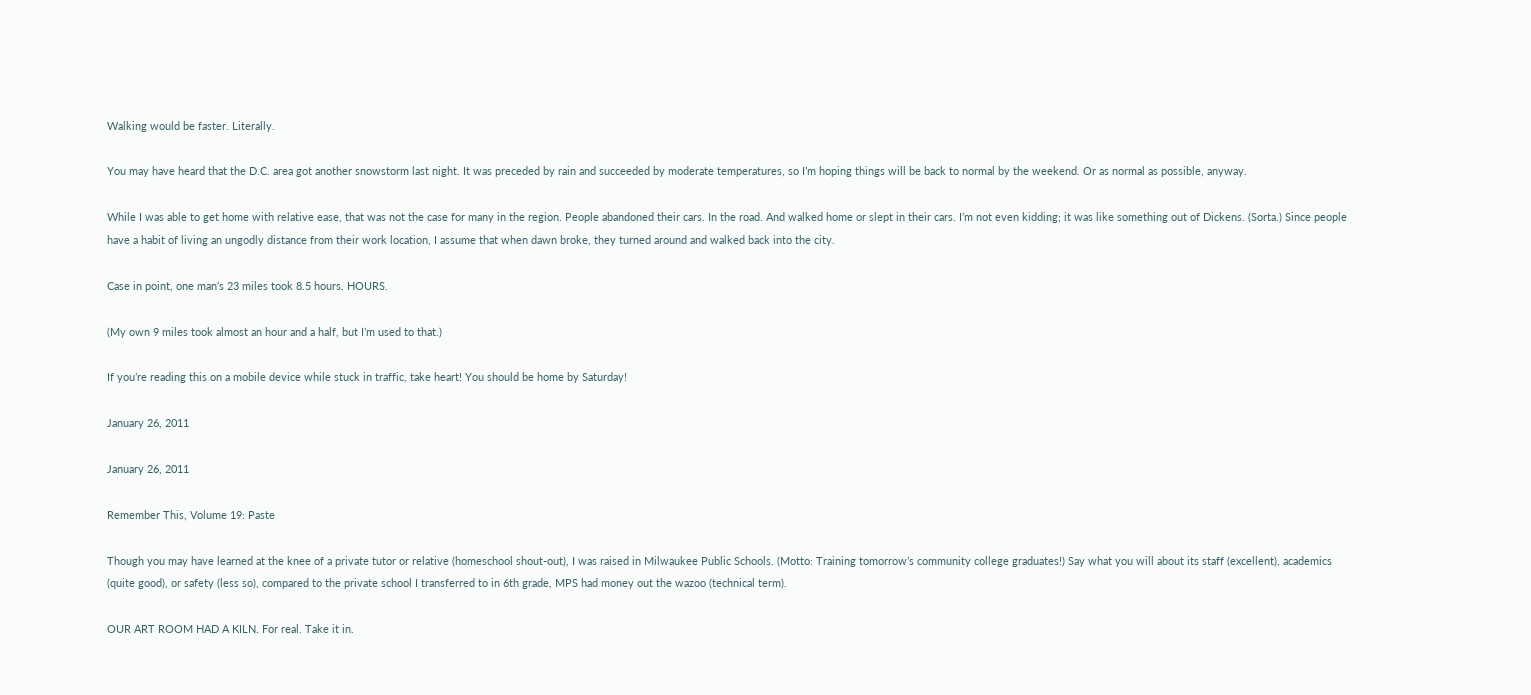Walking would be faster. Literally.

You may have heard that the D.C. area got another snowstorm last night. It was preceded by rain and succeeded by moderate temperatures, so I’m hoping things will be back to normal by the weekend. Or as normal as possible, anyway.

While I was able to get home with relative ease, that was not the case for many in the region. People abandoned their cars. In the road. And walked home or slept in their cars. I’m not even kidding; it was like something out of Dickens. (Sorta.) Since people have a habit of living an ungodly distance from their work location, I assume that when dawn broke, they turned around and walked back into the city.

Case in point, one man’s 23 miles took 8.5 hours. HOURS.

(My own 9 miles took almost an hour and a half, but I’m used to that.)

If you’re reading this on a mobile device while stuck in traffic, take heart! You should be home by Saturday!

January 26, 2011

January 26, 2011

Remember This, Volume 19: Paste

Though you may have learned at the knee of a private tutor or relative (homeschool shout-out), I was raised in Milwaukee Public Schools. (Motto: Training tomorrow’s community college graduates!) Say what you will about its staff (excellent), academics (quite good), or safety (less so), compared to the private school I transferred to in 6th grade, MPS had money out the wazoo (technical term).

OUR ART ROOM HAD A KILN. For real. Take it in.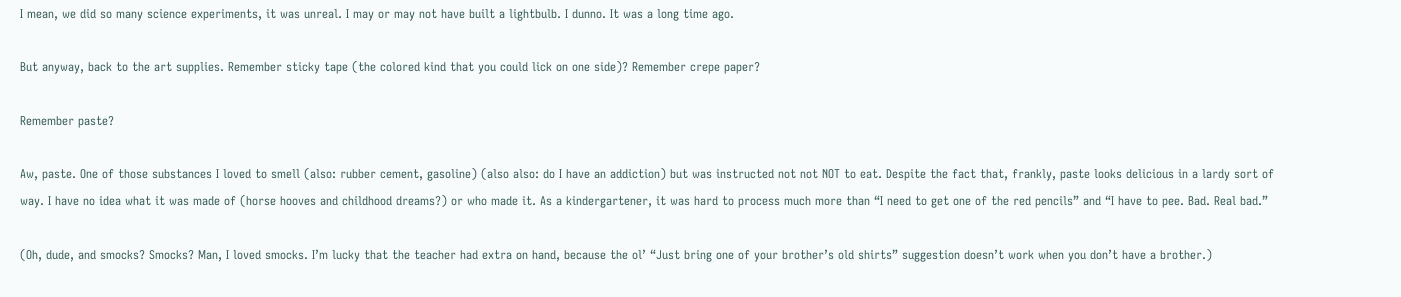I mean, we did so many science experiments, it was unreal. I may or may not have built a lightbulb. I dunno. It was a long time ago.

But anyway, back to the art supplies. Remember sticky tape (the colored kind that you could lick on one side)? Remember crepe paper?

Remember paste?

Aw, paste. One of those substances I loved to smell (also: rubber cement, gasoline) (also also: do I have an addiction) but was instructed not not NOT to eat. Despite the fact that, frankly, paste looks delicious in a lardy sort of way. I have no idea what it was made of (horse hooves and childhood dreams?) or who made it. As a kindergartener, it was hard to process much more than “I need to get one of the red pencils” and “I have to pee. Bad. Real bad.”

(Oh, dude, and smocks? Smocks? Man, I loved smocks. I’m lucky that the teacher had extra on hand, because the ol’ “Just bring one of your brother’s old shirts” suggestion doesn’t work when you don’t have a brother.)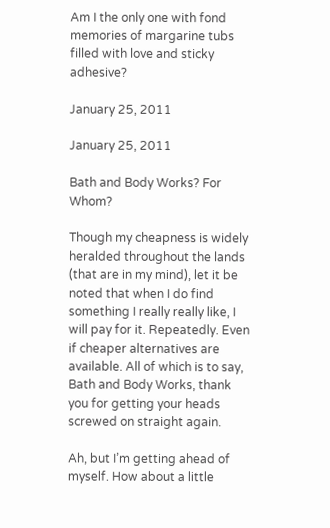Am I the only one with fond memories of margarine tubs filled with love and sticky adhesive?

January 25, 2011

January 25, 2011

Bath and Body Works? For Whom?

Though my cheapness is widely heralded throughout the lands (that are in my mind), let it be noted that when I do find something I really really like, I will pay for it. Repeatedly. Even if cheaper alternatives are available. All of which is to say, Bath and Body Works, thank you for getting your heads screwed on straight again.

Ah, but I’m getting ahead of myself. How about a little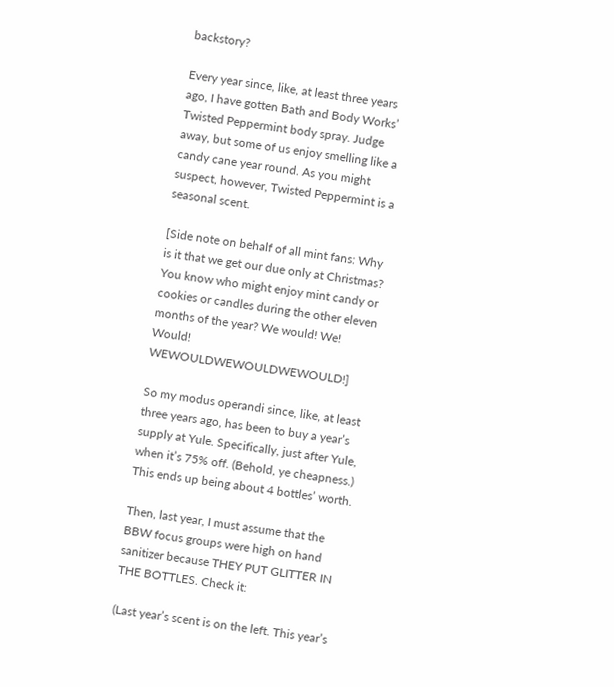backstory?

Every year since, like, at least three years ago, I have gotten Bath and Body Works’ Twisted Peppermint body spray. Judge away, but some of us enjoy smelling like a candy cane year round. As you might suspect, however, Twisted Peppermint is a seasonal scent.

[Side note on behalf of all mint fans: Why is it that we get our due only at Christmas? You know who might enjoy mint candy or cookies or candles during the other eleven months of the year? We would! We! Would! WEWOULDWEWOULDWEWOULD!]

So my modus operandi since, like, at least three years ago, has been to buy a year’s supply at Yule. Specifically, just after Yule, when it’s 75% off. (Behold, ye cheapness.) This ends up being about 4 bottles’ worth.

Then, last year, I must assume that the BBW focus groups were high on hand sanitizer because THEY PUT GLITTER IN THE BOTTLES. Check it:

(Last year’s scent is on the left. This year’s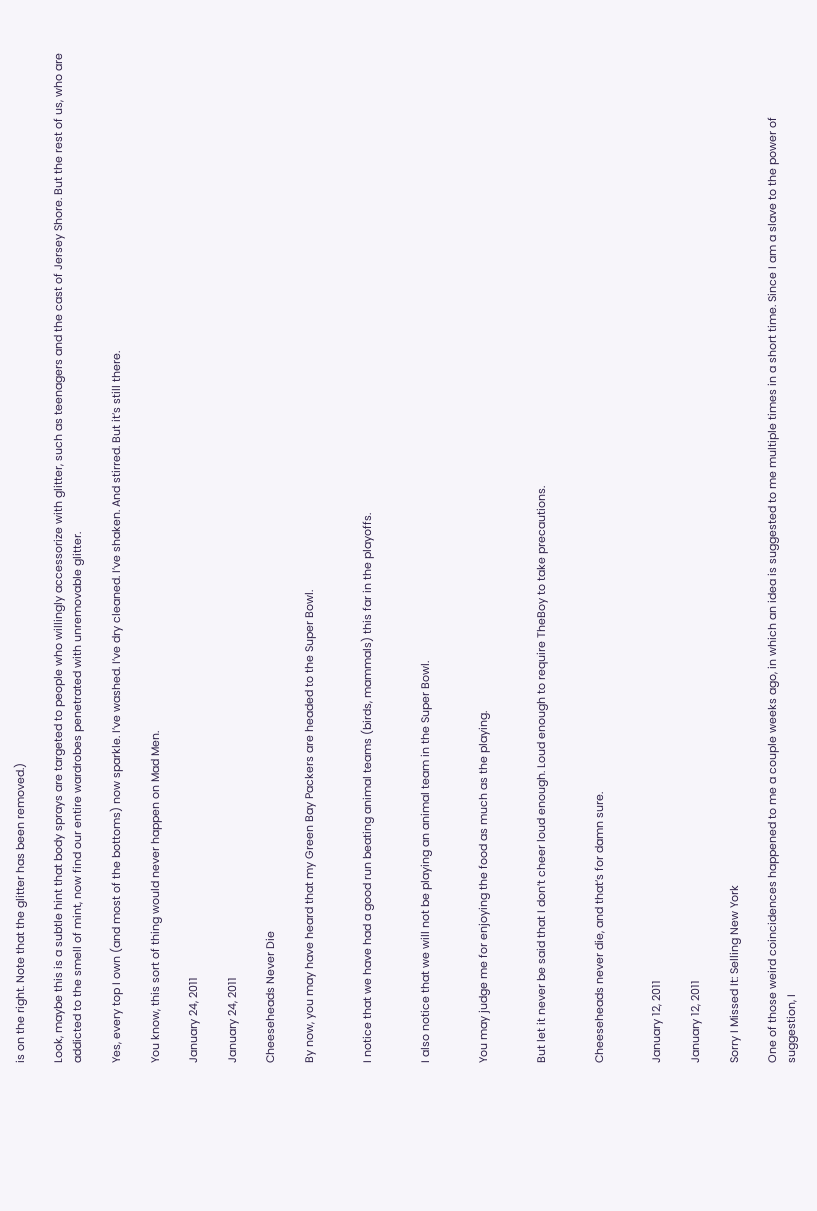is on the right. Note that the glitter has been removed.)

Look, maybe this is a subtle hint that body sprays are targeted to people who willingly accessorize with glitter, such as teenagers and the cast of Jersey Shore. But the rest of us, who are addicted to the smell of mint, now find our entire wardrobes penetrated with unremovable glitter.

Yes, every top I own (and most of the bottoms) now sparkle. I’ve washed. I’ve dry cleaned. I’ve shaken. And stirred. But it’s still there.

You know, this sort of thing would never happen on Mad Men.

January 24, 2011

January 24, 2011

Cheeseheads Never Die

By now, you may have heard that my Green Bay Packers are headed to the Super Bowl.


I notice that we have had a good run beating animal teams (birds, mammals) this far in the playoffs.


I also notice that we will not be playing an animal team in the Super Bowl.


You may judge me for enjoying the food as much as the playing.


But let it never be said that I don’t cheer loud enough. Loud enough to require TheBoy to take precautions.


Cheeseheads never die, and that’s for damn sure.


January 12, 2011

January 12, 2011

Sorry I Missed It: Selling New York

One of those weird coincidences happened to me a couple weeks ago, in which an idea is suggested to me multiple times in a short time. Since I am a slave to the power of suggestion, I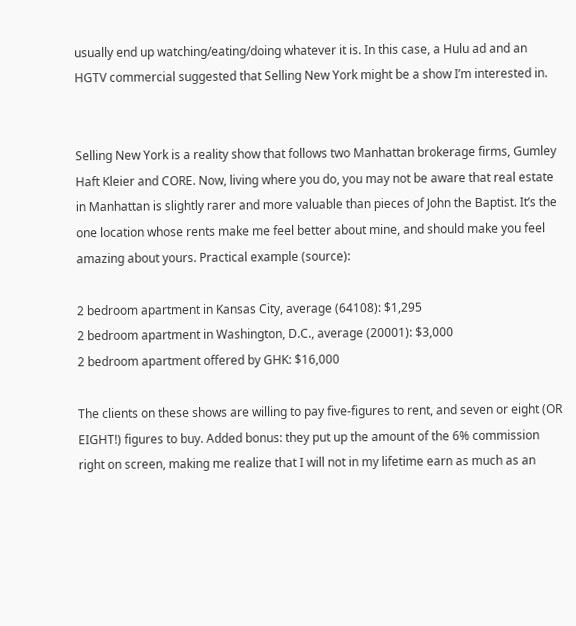usually end up watching/eating/doing whatever it is. In this case, a Hulu ad and an HGTV commercial suggested that Selling New York might be a show I’m interested in.


Selling New York is a reality show that follows two Manhattan brokerage firms, Gumley Haft Kleier and CORE. Now, living where you do, you may not be aware that real estate in Manhattan is slightly rarer and more valuable than pieces of John the Baptist. It’s the one location whose rents make me feel better about mine, and should make you feel amazing about yours. Practical example (source):

2 bedroom apartment in Kansas City, average (64108): $1,295
2 bedroom apartment in Washington, D.C., average (20001): $3,000
2 bedroom apartment offered by GHK: $16,000

The clients on these shows are willing to pay five-figures to rent, and seven or eight (OR EIGHT!) figures to buy. Added bonus: they put up the amount of the 6% commission right on screen, making me realize that I will not in my lifetime earn as much as an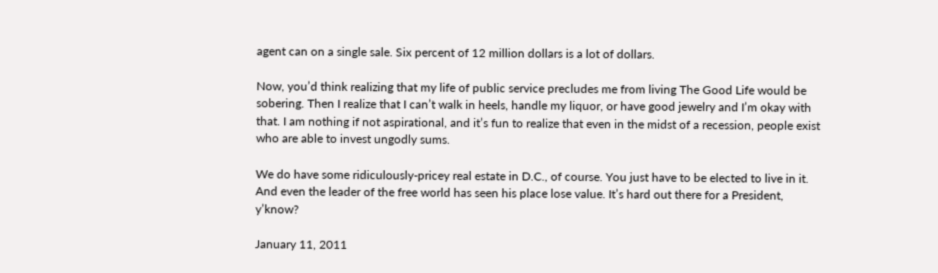agent can on a single sale. Six percent of 12 million dollars is a lot of dollars.

Now, you’d think realizing that my life of public service precludes me from living The Good Life would be sobering. Then I realize that I can’t walk in heels, handle my liquor, or have good jewelry and I’m okay with that. I am nothing if not aspirational, and it’s fun to realize that even in the midst of a recession, people exist who are able to invest ungodly sums.

We do have some ridiculously-pricey real estate in D.C., of course. You just have to be elected to live in it. And even the leader of the free world has seen his place lose value. It’s hard out there for a President, y’know?

January 11, 2011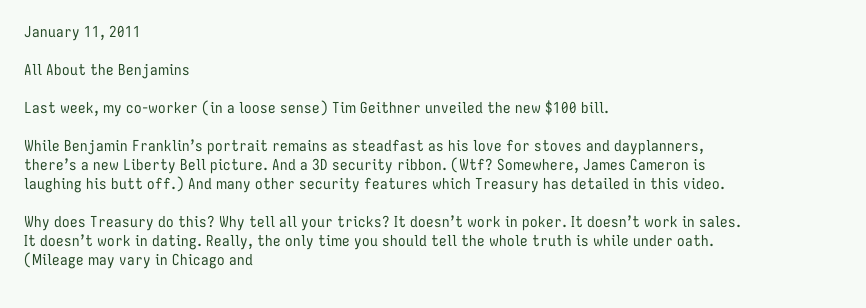January 11, 2011

All About the Benjamins

Last week, my co-worker (in a loose sense) Tim Geithner unveiled the new $100 bill.

While Benjamin Franklin’s portrait remains as steadfast as his love for stoves and dayplanners, there’s a new Liberty Bell picture. And a 3D security ribbon. (Wtf? Somewhere, James Cameron is laughing his butt off.) And many other security features which Treasury has detailed in this video.

Why does Treasury do this? Why tell all your tricks? It doesn’t work in poker. It doesn’t work in sales. It doesn’t work in dating. Really, the only time you should tell the whole truth is while under oath. (Mileage may vary in Chicago and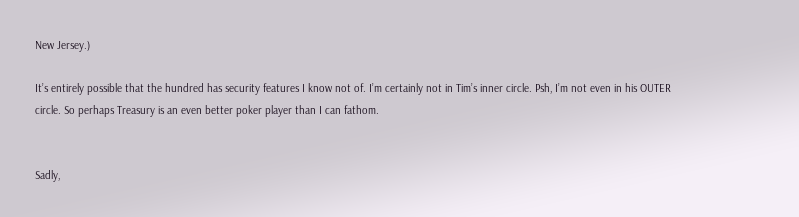New Jersey.)

It’s entirely possible that the hundred has security features I know not of. I’m certainly not in Tim’s inner circle. Psh, I’m not even in his OUTER circle. So perhaps Treasury is an even better poker player than I can fathom.


Sadly,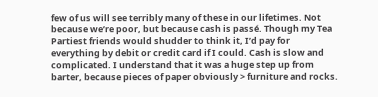few of us will see terribly many of these in our lifetimes. Not because we’re poor, but because cash is passé. Though my Tea Partiest friends would shudder to think it, I’d pay for everything by debit or credit card if I could. Cash is slow and complicated. I understand that it was a huge step up from barter, because pieces of paper obviously > furniture and rocks.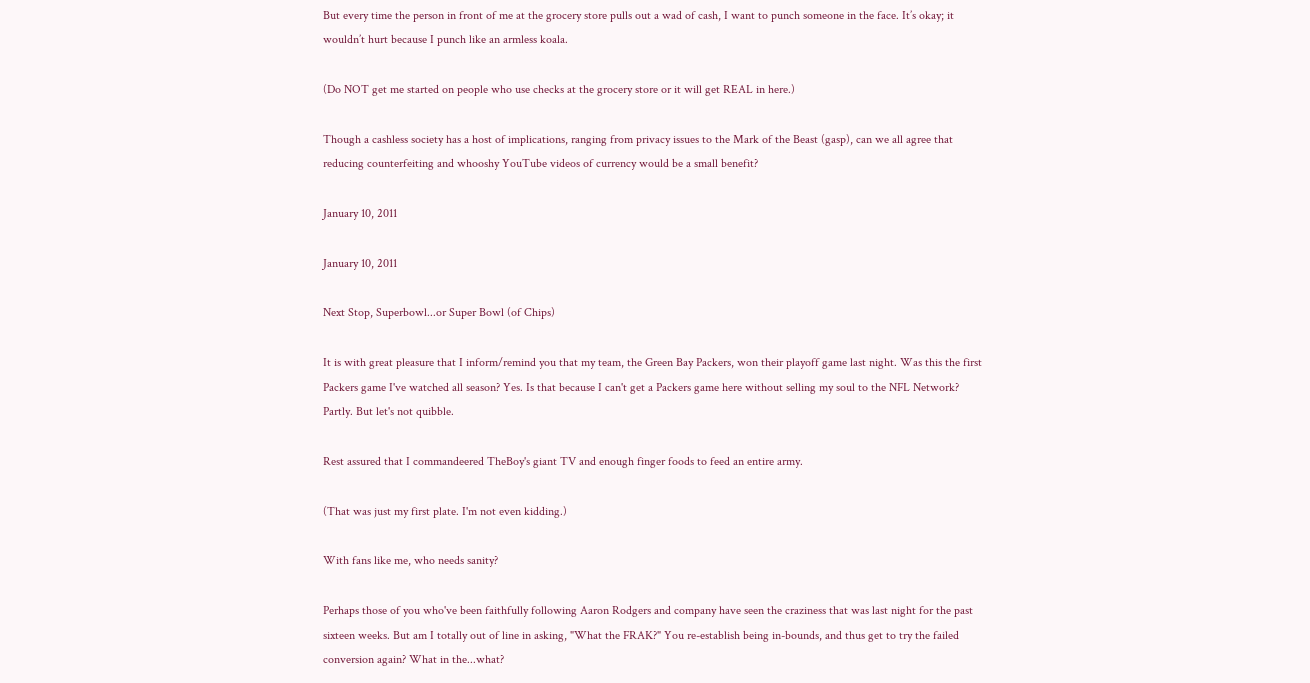But every time the person in front of me at the grocery store pulls out a wad of cash, I want to punch someone in the face. It’s okay; it wouldn’t hurt because I punch like an armless koala.

(Do NOT get me started on people who use checks at the grocery store or it will get REAL in here.)

Though a cashless society has a host of implications, ranging from privacy issues to the Mark of the Beast (gasp), can we all agree that reducing counterfeiting and whooshy YouTube videos of currency would be a small benefit?

January 10, 2011

January 10, 2011

Next Stop, Superbowl...or Super Bowl (of Chips)

It is with great pleasure that I inform/remind you that my team, the Green Bay Packers, won their playoff game last night. Was this the first Packers game I've watched all season? Yes. Is that because I can't get a Packers game here without selling my soul to the NFL Network? Partly. But let's not quibble.

Rest assured that I commandeered TheBoy's giant TV and enough finger foods to feed an entire army.

(That was just my first plate. I'm not even kidding.)

With fans like me, who needs sanity?

Perhaps those of you who've been faithfully following Aaron Rodgers and company have seen the craziness that was last night for the past sixteen weeks. But am I totally out of line in asking, "What the FRAK?" You re-establish being in-bounds, and thus get to try the failed conversion again? What in the...what?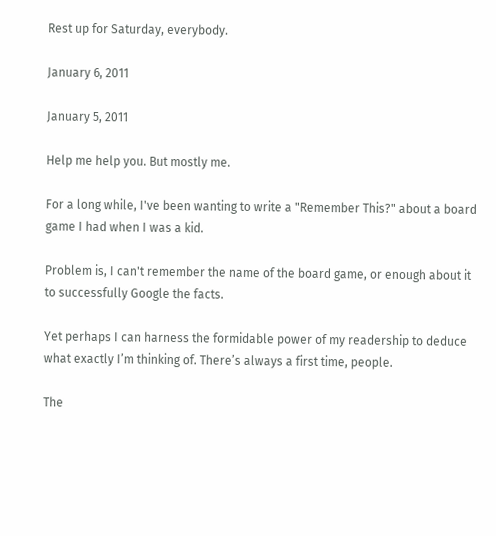Rest up for Saturday, everybody.

January 6, 2011

January 5, 2011

Help me help you. But mostly me.

For a long while, I've been wanting to write a "Remember This?" about a board game I had when I was a kid.

Problem is, I can't remember the name of the board game, or enough about it to successfully Google the facts.

Yet perhaps I can harness the formidable power of my readership to deduce what exactly I’m thinking of. There’s always a first time, people.

The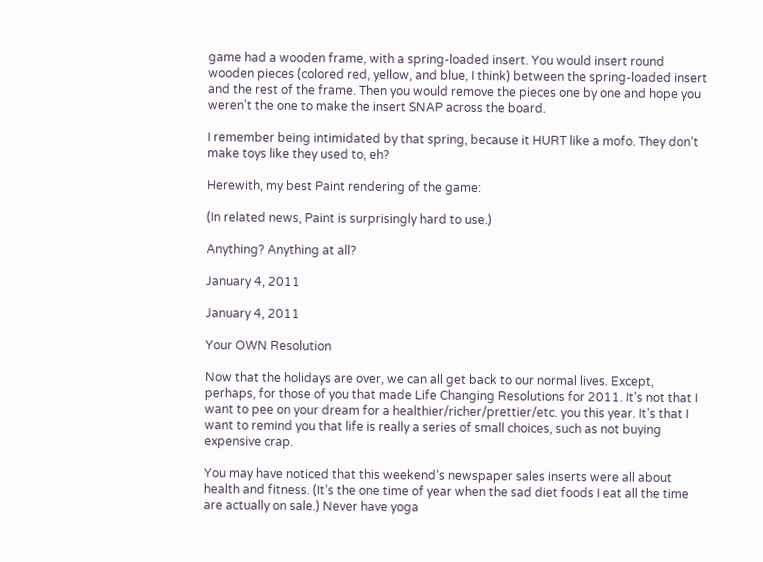game had a wooden frame, with a spring-loaded insert. You would insert round wooden pieces (colored red, yellow, and blue, I think) between the spring-loaded insert and the rest of the frame. Then you would remove the pieces one by one and hope you weren’t the one to make the insert SNAP across the board.

I remember being intimidated by that spring, because it HURT like a mofo. They don’t make toys like they used to, eh?

Herewith, my best Paint rendering of the game:

(In related news, Paint is surprisingly hard to use.)

Anything? Anything at all?

January 4, 2011

January 4, 2011

Your OWN Resolution

Now that the holidays are over, we can all get back to our normal lives. Except, perhaps, for those of you that made Life Changing Resolutions for 2011. It’s not that I want to pee on your dream for a healthier/richer/prettier/etc. you this year. It’s that I want to remind you that life is really a series of small choices, such as not buying expensive crap.

You may have noticed that this weekend’s newspaper sales inserts were all about health and fitness. (It’s the one time of year when the sad diet foods I eat all the time are actually on sale.) Never have yoga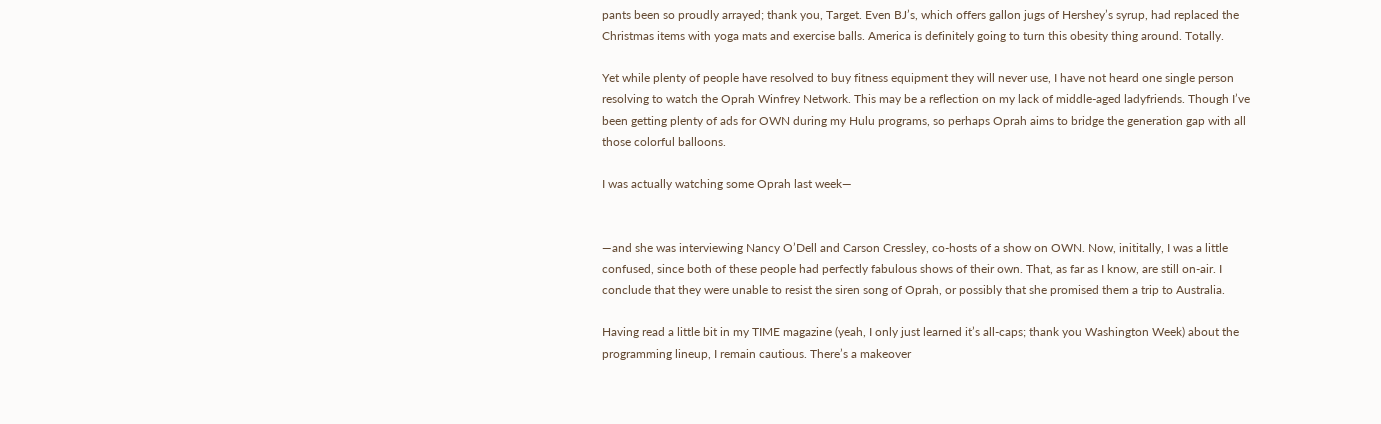pants been so proudly arrayed; thank you, Target. Even BJ’s, which offers gallon jugs of Hershey’s syrup, had replaced the Christmas items with yoga mats and exercise balls. America is definitely going to turn this obesity thing around. Totally.

Yet while plenty of people have resolved to buy fitness equipment they will never use, I have not heard one single person resolving to watch the Oprah Winfrey Network. This may be a reflection on my lack of middle-aged ladyfriends. Though I’ve been getting plenty of ads for OWN during my Hulu programs, so perhaps Oprah aims to bridge the generation gap with all those colorful balloons.

I was actually watching some Oprah last week—


—and she was interviewing Nancy O’Dell and Carson Cressley, co-hosts of a show on OWN. Now, inititally, I was a little confused, since both of these people had perfectly fabulous shows of their own. That, as far as I know, are still on-air. I conclude that they were unable to resist the siren song of Oprah, or possibly that she promised them a trip to Australia.

Having read a little bit in my TIME magazine (yeah, I only just learned it’s all-caps; thank you Washington Week) about the programming lineup, I remain cautious. There’s a makeover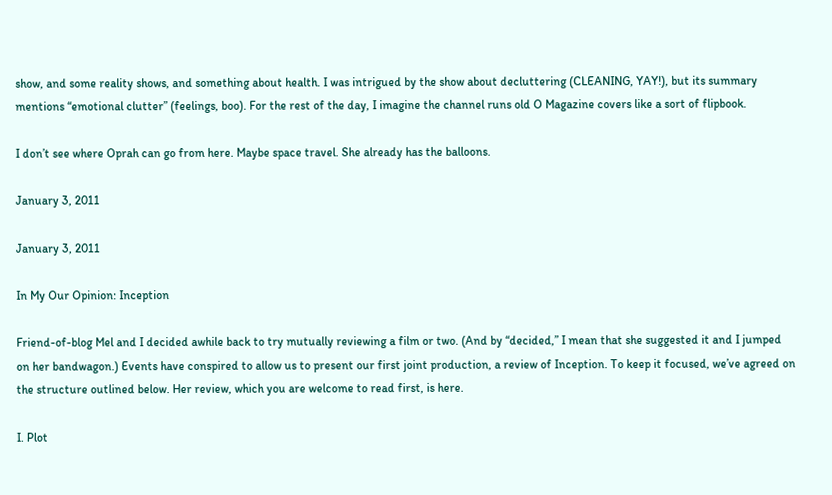show, and some reality shows, and something about health. I was intrigued by the show about decluttering (CLEANING, YAY!), but its summary mentions “emotional clutter” (feelings, boo). For the rest of the day, I imagine the channel runs old O Magazine covers like a sort of flipbook.

I don’t see where Oprah can go from here. Maybe space travel. She already has the balloons.

January 3, 2011

January 3, 2011

In My Our Opinion: Inception

Friend-of-blog Mel and I decided awhile back to try mutually reviewing a film or two. (And by “decided,” I mean that she suggested it and I jumped on her bandwagon.) Events have conspired to allow us to present our first joint production, a review of Inception. To keep it focused, we’ve agreed on the structure outlined below. Her review, which you are welcome to read first, is here.

I. Plot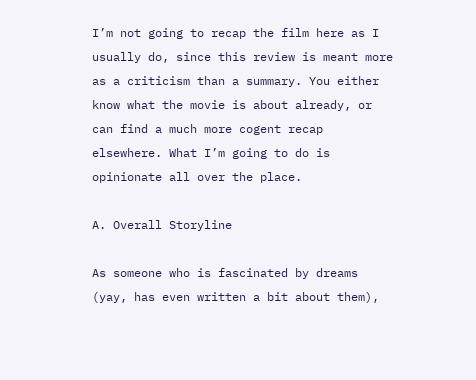I’m not going to recap the film here as I usually do, since this review is meant more as a criticism than a summary. You either know what the movie is about already, or can find a much more cogent recap elsewhere. What I’m going to do is opinionate all over the place.

A. Overall Storyline

As someone who is fascinated by dreams (yay, has even written a bit about them),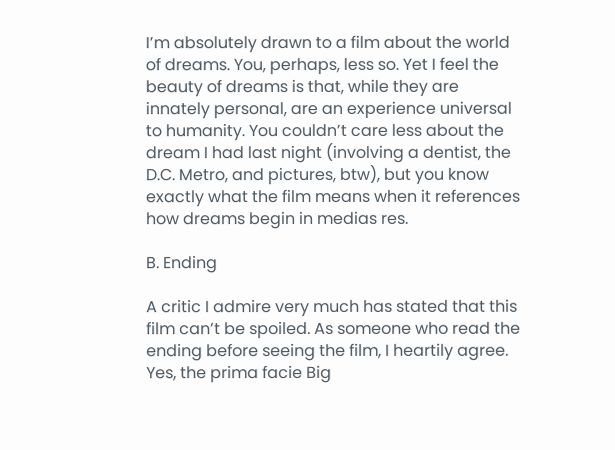I’m absolutely drawn to a film about the world of dreams. You, perhaps, less so. Yet I feel the beauty of dreams is that, while they are innately personal, are an experience universal to humanity. You couldn’t care less about the dream I had last night (involving a dentist, the D.C. Metro, and pictures, btw), but you know exactly what the film means when it references how dreams begin in medias res.

B. Ending

A critic I admire very much has stated that this film can’t be spoiled. As someone who read the ending before seeing the film, I heartily agree. Yes, the prima facie Big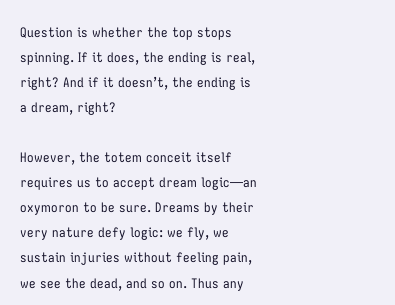Question is whether the top stops spinning. If it does, the ending is real, right? And if it doesn’t, the ending is a dream, right?

However, the totem conceit itself requires us to accept dream logic—an oxymoron to be sure. Dreams by their very nature defy logic: we fly, we sustain injuries without feeling pain, we see the dead, and so on. Thus any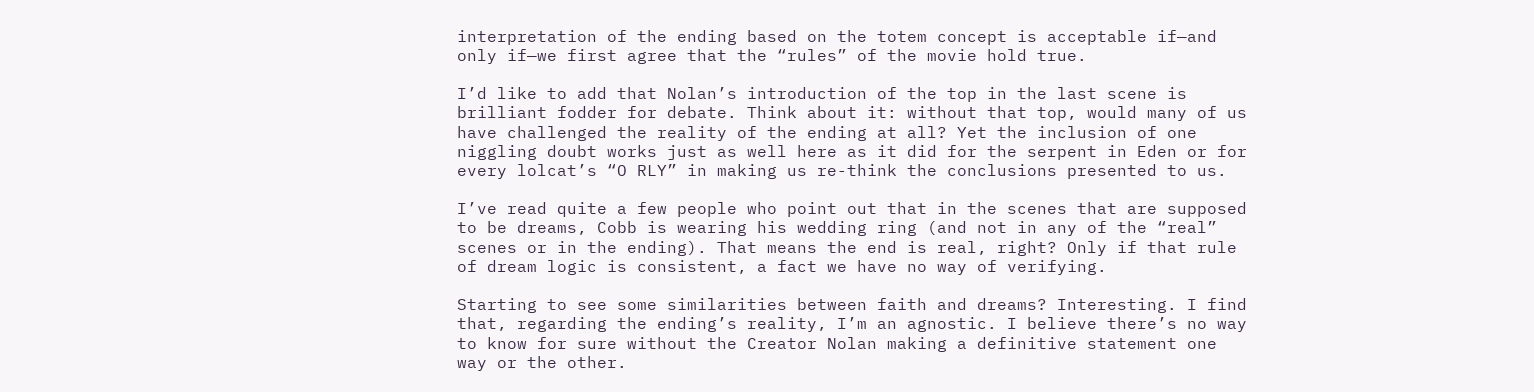interpretation of the ending based on the totem concept is acceptable if—and only if—we first agree that the “rules” of the movie hold true.

I’d like to add that Nolan’s introduction of the top in the last scene is brilliant fodder for debate. Think about it: without that top, would many of us have challenged the reality of the ending at all? Yet the inclusion of one niggling doubt works just as well here as it did for the serpent in Eden or for every lolcat’s “O RLY” in making us re-think the conclusions presented to us.

I’ve read quite a few people who point out that in the scenes that are supposed to be dreams, Cobb is wearing his wedding ring (and not in any of the “real” scenes or in the ending). That means the end is real, right? Only if that rule of dream logic is consistent, a fact we have no way of verifying.

Starting to see some similarities between faith and dreams? Interesting. I find that, regarding the ending’s reality, I’m an agnostic. I believe there’s no way to know for sure without the Creator Nolan making a definitive statement one way or the other.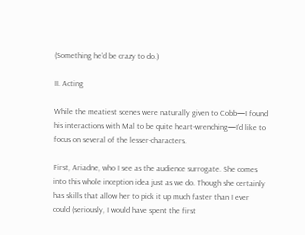(Something he’d be crazy to do.)

II. Acting

While the meatiest scenes were naturally given to Cobb—I found his interactions with Mal to be quite heart-wrenching—I’d like to focus on several of the lesser-characters.

First, Ariadne, who I see as the audience surrogate. She comes into this whole inception idea just as we do. Though she certainly has skills that allow her to pick it up much faster than I ever could (seriously, I would have spent the first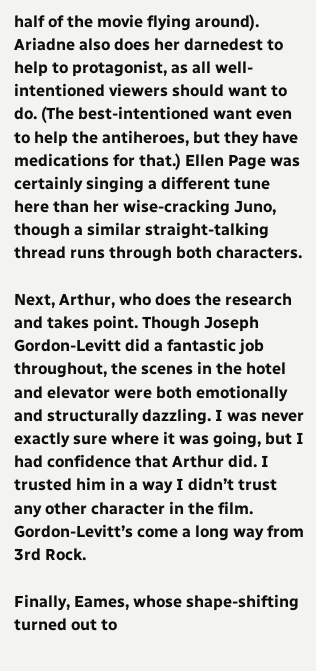half of the movie flying around). Ariadne also does her darnedest to help to protagonist, as all well-intentioned viewers should want to do. (The best-intentioned want even to help the antiheroes, but they have medications for that.) Ellen Page was certainly singing a different tune here than her wise-cracking Juno, though a similar straight-talking thread runs through both characters.

Next, Arthur, who does the research and takes point. Though Joseph Gordon-Levitt did a fantastic job throughout, the scenes in the hotel and elevator were both emotionally and structurally dazzling. I was never exactly sure where it was going, but I had confidence that Arthur did. I trusted him in a way I didn’t trust any other character in the film. Gordon-Levitt’s come a long way from 3rd Rock.

Finally, Eames, whose shape-shifting turned out to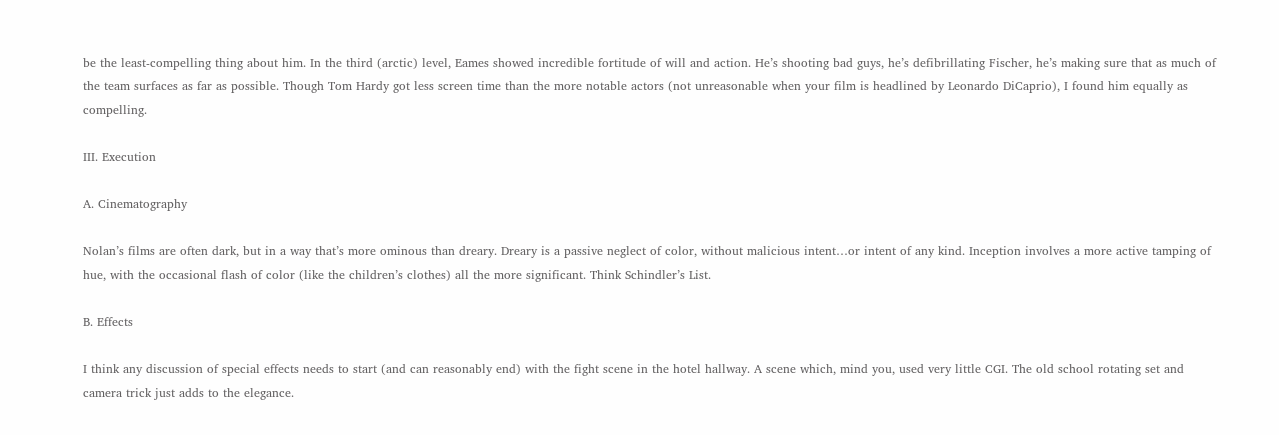be the least-compelling thing about him. In the third (arctic) level, Eames showed incredible fortitude of will and action. He’s shooting bad guys, he’s defibrillating Fischer, he’s making sure that as much of the team surfaces as far as possible. Though Tom Hardy got less screen time than the more notable actors (not unreasonable when your film is headlined by Leonardo DiCaprio), I found him equally as compelling.

III. Execution

A. Cinematography

Nolan’s films are often dark, but in a way that’s more ominous than dreary. Dreary is a passive neglect of color, without malicious intent…or intent of any kind. Inception involves a more active tamping of hue, with the occasional flash of color (like the children’s clothes) all the more significant. Think Schindler’s List.

B. Effects

I think any discussion of special effects needs to start (and can reasonably end) with the fight scene in the hotel hallway. A scene which, mind you, used very little CGI. The old school rotating set and camera trick just adds to the elegance.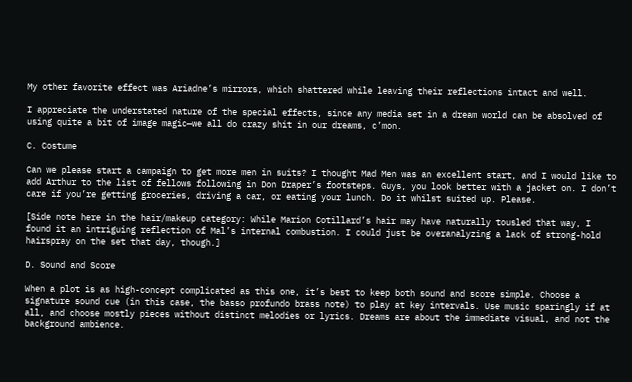My other favorite effect was Ariadne’s mirrors, which shattered while leaving their reflections intact and well.

I appreciate the understated nature of the special effects, since any media set in a dream world can be absolved of using quite a bit of image magic—we all do crazy shit in our dreams, c’mon.

C. Costume

Can we please start a campaign to get more men in suits? I thought Mad Men was an excellent start, and I would like to add Arthur to the list of fellows following in Don Draper’s footsteps. Guys, you look better with a jacket on. I don’t care if you’re getting groceries, driving a car, or eating your lunch. Do it whilst suited up. Please.

[Side note here in the hair/makeup category: While Marion Cotillard’s hair may have naturally tousled that way, I found it an intriguing reflection of Mal’s internal combustion. I could just be overanalyzing a lack of strong-hold hairspray on the set that day, though.]

D. Sound and Score

When a plot is as high-concept complicated as this one, it’s best to keep both sound and score simple. Choose a signature sound cue (in this case, the basso profundo brass note) to play at key intervals. Use music sparingly if at all, and choose mostly pieces without distinct melodies or lyrics. Dreams are about the immediate visual, and not the background ambience.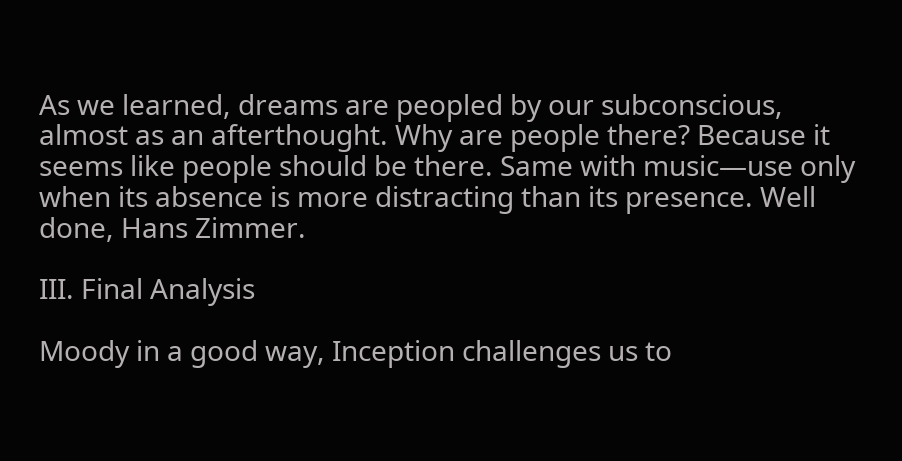As we learned, dreams are peopled by our subconscious, almost as an afterthought. Why are people there? Because it seems like people should be there. Same with music—use only when its absence is more distracting than its presence. Well done, Hans Zimmer.

III. Final Analysis

Moody in a good way, Inception challenges us to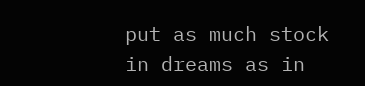put as much stock in dreams as in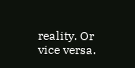reality. Or vice versa.